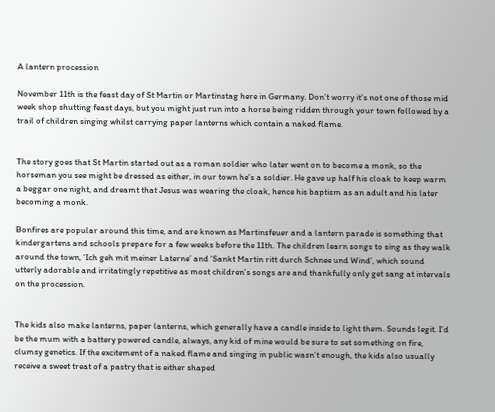A lantern procession

November 11th is the feast day of St Martin or Martinstag here in Germany. Don’t worry it’s not one of those mid week shop shutting feast days, but you might just run into a horse being ridden through your town followed by a trail of children singing whilst carrying paper lanterns which contain a naked flame.


The story goes that St Martin started out as a roman soldier who later went on to become a monk, so the horseman you see might be dressed as either, in our town he’s a soldier. He gave up half his cloak to keep warm a beggar one night, and dreamt that Jesus was wearing the cloak, hence his baptism as an adult and his later becoming a monk.

Bonfires are popular around this time, and are known as Martinsfeuer and a lantern parade is something that kindergartens and schools prepare for a few weeks before the 11th. The children learn songs to sing as they walk around the town, ‘Ich geh mit meiner Laterne’ and ‘Sankt Martin ritt durch Schnee und Wind’, which sound utterly adorable and irritatingly repetitive as most children’s songs are and thankfully only get sang at intervals on the procession.


The kids also make lanterns, paper lanterns, which generally have a candle inside to light them. Sounds legit. I’d be the mum with a battery powered candle, always, any kid of mine would be sure to set something on fire, clumsy genetics. If the excitement of a naked flame and singing in public wasn’t enough, the kids also usually receive a sweet treat of a pastry that is either shaped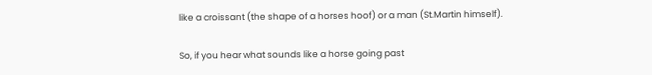like a croissant (the shape of a horses hoof) or a man (St.Martin himself).

So, if you hear what sounds like a horse going past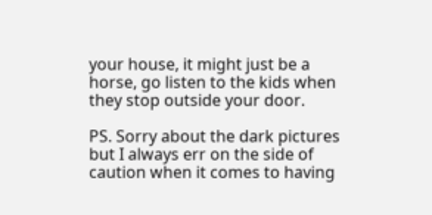your house, it might just be a horse, go listen to the kids when they stop outside your door.

PS. Sorry about the dark pictures but I always err on the side of caution when it comes to having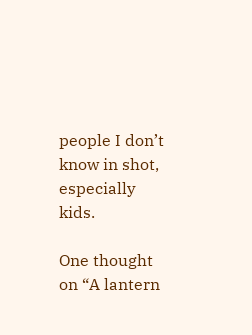people I don’t know in shot, especially kids.

One thought on “A lantern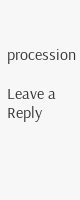procession

Leave a Reply